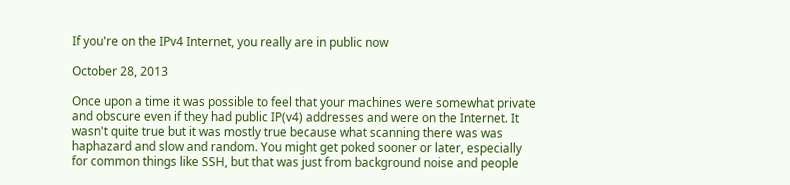If you're on the IPv4 Internet, you really are in public now

October 28, 2013

Once upon a time it was possible to feel that your machines were somewhat private and obscure even if they had public IP(v4) addresses and were on the Internet. It wasn't quite true but it was mostly true because what scanning there was was haphazard and slow and random. You might get poked sooner or later, especially for common things like SSH, but that was just from background noise and people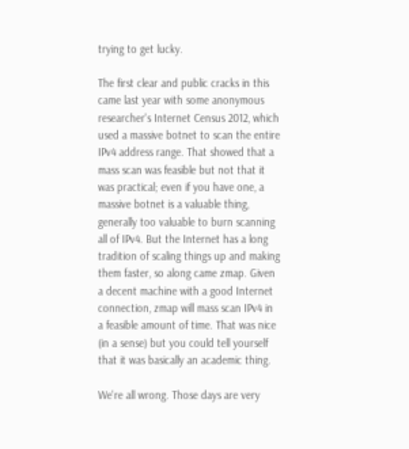trying to get lucky.

The first clear and public cracks in this came last year with some anonymous researcher's Internet Census 2012, which used a massive botnet to scan the entire IPv4 address range. That showed that a mass scan was feasible but not that it was practical; even if you have one, a massive botnet is a valuable thing, generally too valuable to burn scanning all of IPv4. But the Internet has a long tradition of scaling things up and making them faster, so along came zmap. Given a decent machine with a good Internet connection, zmap will mass scan IPv4 in a feasible amount of time. That was nice (in a sense) but you could tell yourself that it was basically an academic thing.

We're all wrong. Those days are very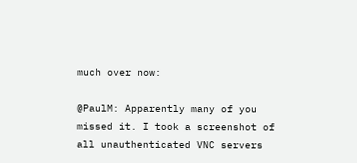much over now:

@PaulM: Apparently many of you missed it. I took a screenshot of all unauthenticated VNC servers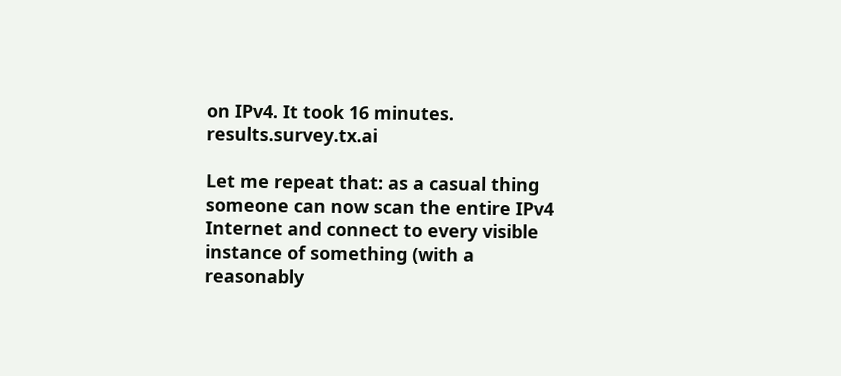on IPv4. It took 16 minutes. results.survey.tx.ai

Let me repeat that: as a casual thing someone can now scan the entire IPv4 Internet and connect to every visible instance of something (with a reasonably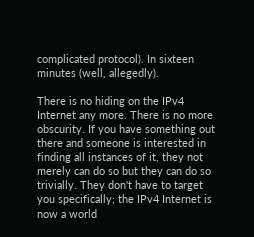complicated protocol). In sixteen minutes (well, allegedly).

There is no hiding on the IPv4 Internet any more. There is no more obscurity. If you have something out there and someone is interested in finding all instances of it, they not merely can do so but they can do so trivially. They don't have to target you specifically; the IPv4 Internet is now a world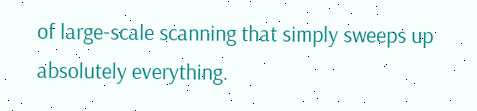of large-scale scanning that simply sweeps up absolutely everything.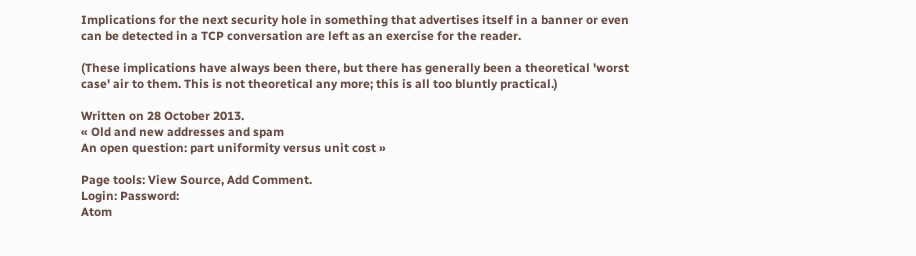Implications for the next security hole in something that advertises itself in a banner or even can be detected in a TCP conversation are left as an exercise for the reader.

(These implications have always been there, but there has generally been a theoretical 'worst case' air to them. This is not theoretical any more; this is all too bluntly practical.)

Written on 28 October 2013.
« Old and new addresses and spam
An open question: part uniformity versus unit cost »

Page tools: View Source, Add Comment.
Login: Password:
Atom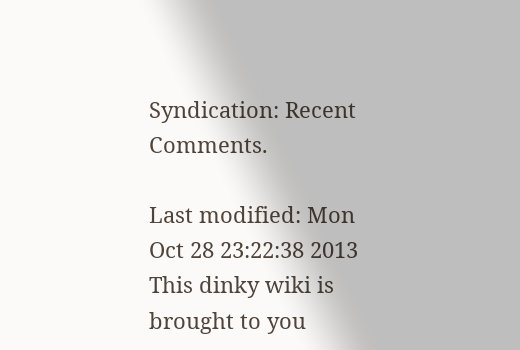Syndication: Recent Comments.

Last modified: Mon Oct 28 23:22:38 2013
This dinky wiki is brought to you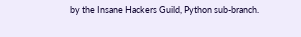by the Insane Hackers Guild, Python sub-branch.